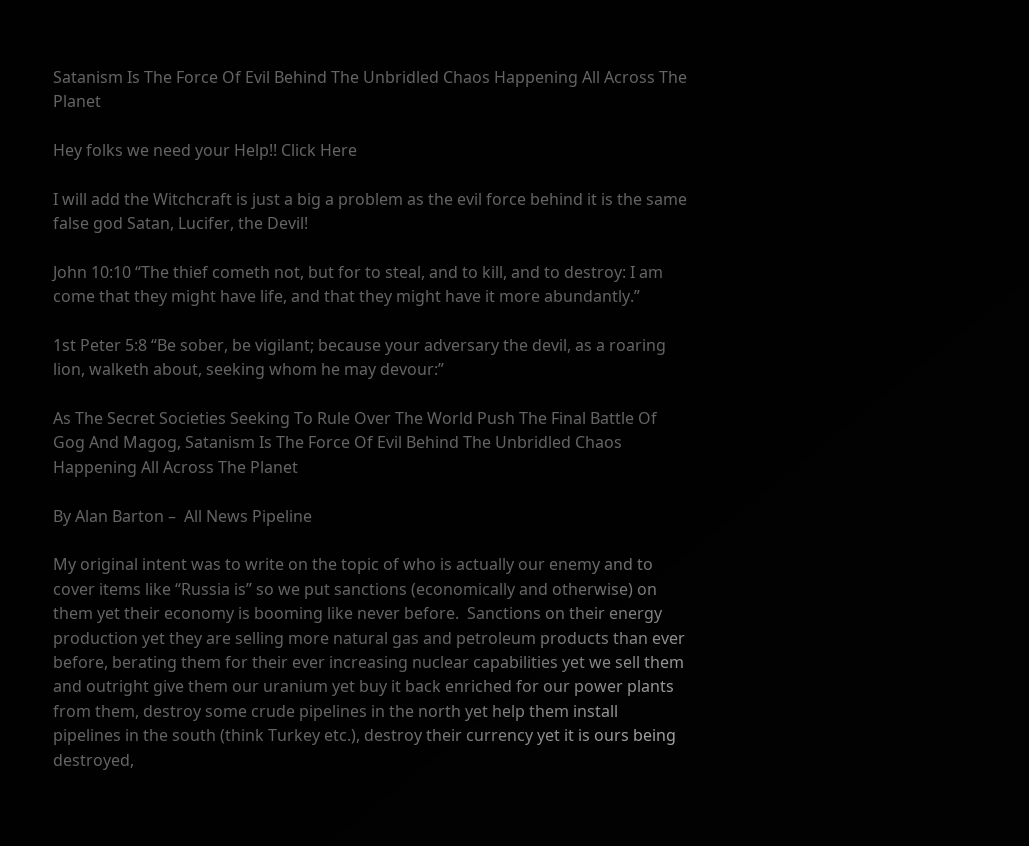Satanism Is The Force Of Evil Behind The Unbridled Chaos Happening All Across The Planet

Hey folks we need your Help!! Click Here

I will add the Witchcraft is just a big a problem as the evil force behind it is the same false god Satan, Lucifer, the Devil!

John 10:10 “The thief cometh not, but for to steal, and to kill, and to destroy: I am come that they might have life, and that they might have it more abundantly.”

1st Peter 5:8 “Be sober, be vigilant; because your adversary the devil, as a roaring lion, walketh about, seeking whom he may devour:”

As The Secret Societies Seeking To Rule Over The World Push The Final Battle Of Gog And Magog, Satanism Is The Force Of Evil Behind The Unbridled Chaos Happening All Across The Planet

By Alan Barton –  All News Pipeline

My original intent was to write on the topic of who is actually our enemy and to cover items like “Russia is” so we put sanctions (economically and otherwise) on them yet their economy is booming like never before.  Sanctions on their energy production yet they are selling more natural gas and petroleum products than ever before, berating them for their ever increasing nuclear capabilities yet we sell them and outright give them our uranium yet buy it back enriched for our power plants from them, destroy some crude pipelines in the north yet help them install pipelines in the south (think Turkey etc.), destroy their currency yet it is ours being destroyed,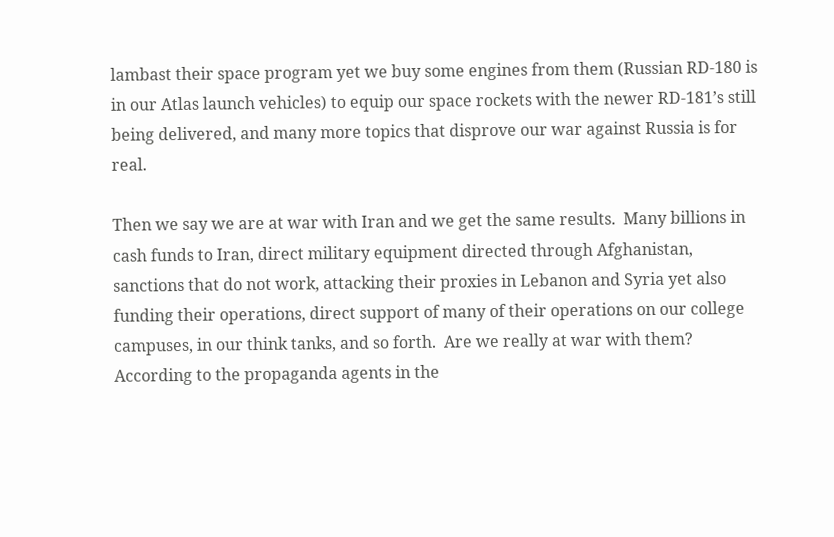lambast their space program yet we buy some engines from them (Russian RD-180 is in our Atlas launch vehicles) to equip our space rockets with the newer RD-181’s still being delivered, and many more topics that disprove our war against Russia is for real.

Then we say we are at war with Iran and we get the same results.  Many billions in cash funds to Iran, direct military equipment directed through Afghanistan, sanctions that do not work, attacking their proxies in Lebanon and Syria yet also funding their operations, direct support of many of their operations on our college campuses, in our think tanks, and so forth.  Are we really at war with them?  According to the propaganda agents in the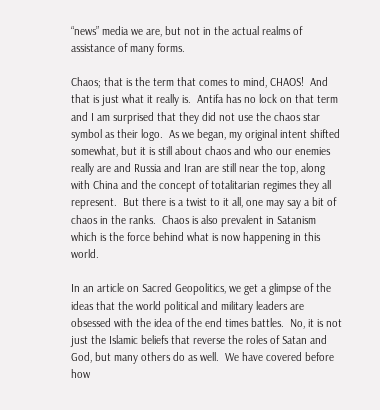“news” media we are, but not in the actual realms of assistance of many forms.

Chaos; that is the term that comes to mind, CHAOS!  And that is just what it really is.  Antifa has no lock on that term and I am surprised that they did not use the chaos star symbol as their logo.  As we began, my original intent shifted somewhat, but it is still about chaos and who our enemies really are and Russia and Iran are still near the top, along with China and the concept of totalitarian regimes they all represent.  But there is a twist to it all, one may say a bit of chaos in the ranks.  Chaos is also prevalent in Satanism which is the force behind what is now happening in this world.

In an article on Sacred Geopolitics, we get a glimpse of the ideas that the world political and military leaders are obsessed with the idea of the end times battles.  No, it is not just the Islamic beliefs that reverse the roles of Satan and God, but many others do as well.  We have covered before how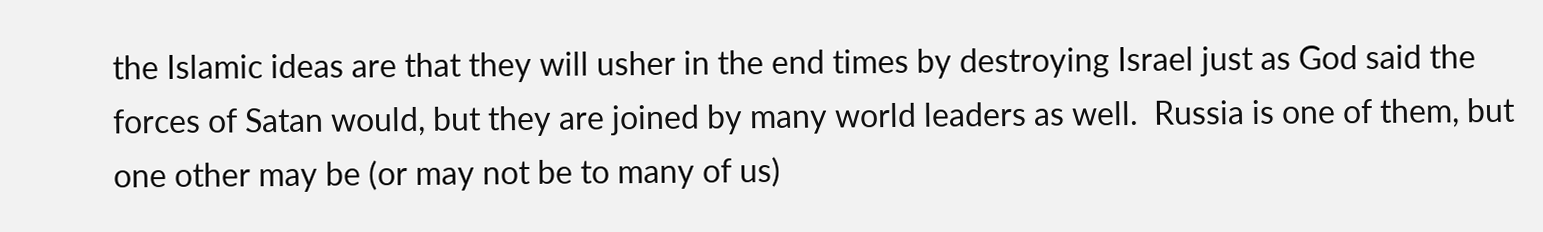the Islamic ideas are that they will usher in the end times by destroying Israel just as God said the forces of Satan would, but they are joined by many world leaders as well.  Russia is one of them, but one other may be (or may not be to many of us)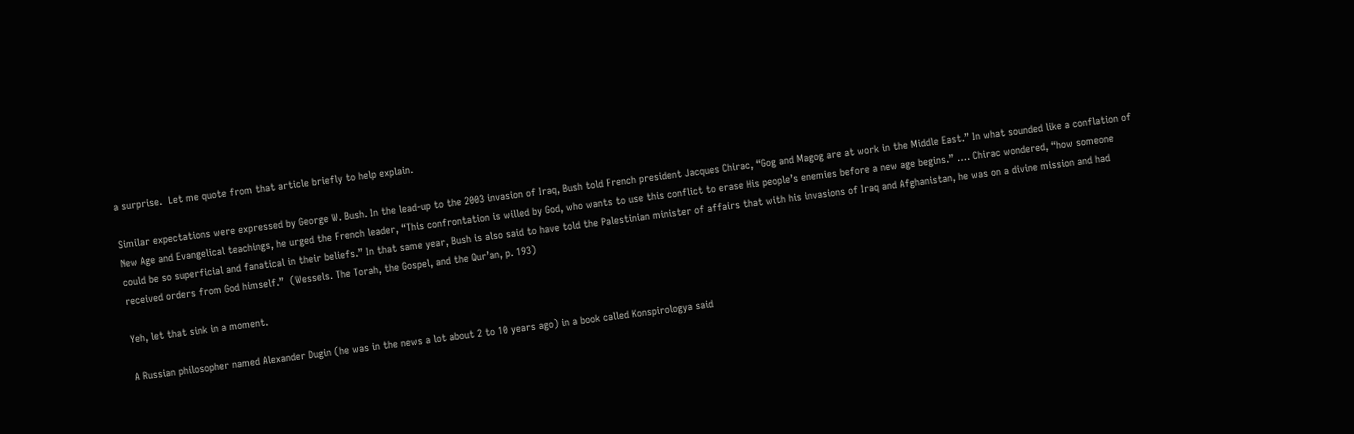a surprise.  Let me quote from that article briefly to help explain.

Similar expectations were expressed by George W. Bush. In the lead-up to the 2003 invasion of Iraq, Bush told French president Jacques Chirac, “Gog and Magog are at work in the Middle East.” In what sounded like a conflation of New Age and Evangelical teachings, he urged the French leader, “This confrontation is willed by God, who wants to use this conflict to erase His people’s enemies before a new age begins.” …. Chirac wondered, “how someone could be so superficial and fanatical in their beliefs.” In that same year, Bush is also said to have told the Palestinian minister of affairs that with his invasions of Iraq and Afghanistan, he was on a divine mission and had received orders from God himself.”  (Wessels. The Torah, the Gospel, and the Qur’an, p. 193)

Yeh, let that sink in a moment.

A Russian philosopher named Alexander Dugin (he was in the news a lot about 2 to 10 years ago) in a book called Konspirologya said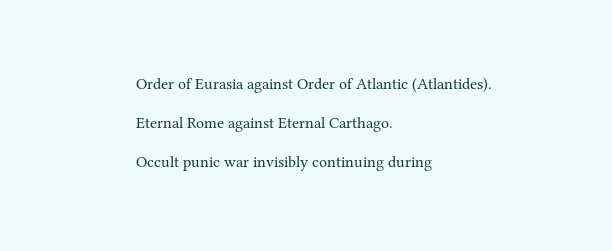Order of Eurasia against Order of Atlantic (Atlantides).

Eternal Rome against Eternal Carthago.

Occult punic war invisibly continuing during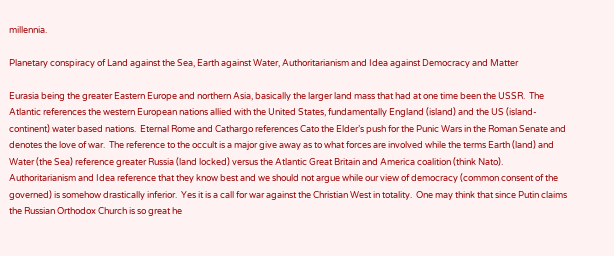millennia.

Planetary conspiracy of Land against the Sea, Earth against Water, Authoritarianism and Idea against Democracy and Matter

Eurasia being the greater Eastern Europe and northern Asia, basically the larger land mass that had at one time been the USSR.  The Atlantic references the western European nations allied with the United States, fundamentally England (island) and the US (island-continent) water based nations.  Eternal Rome and Cathargo references Cato the Elder’s push for the Punic Wars in the Roman Senate and denotes the love of war.  The reference to the occult is a major give away as to what forces are involved while the terms Earth (land) and Water (the Sea) reference greater Russia (land locked) versus the Atlantic Great Britain and America coalition (think Nato).  Authoritarianism and Idea reference that they know best and we should not argue while our view of democracy (common consent of the governed) is somehow drastically inferior.  Yes it is a call for war against the Christian West in totality.  One may think that since Putin claims the Russian Orthodox Church is so great he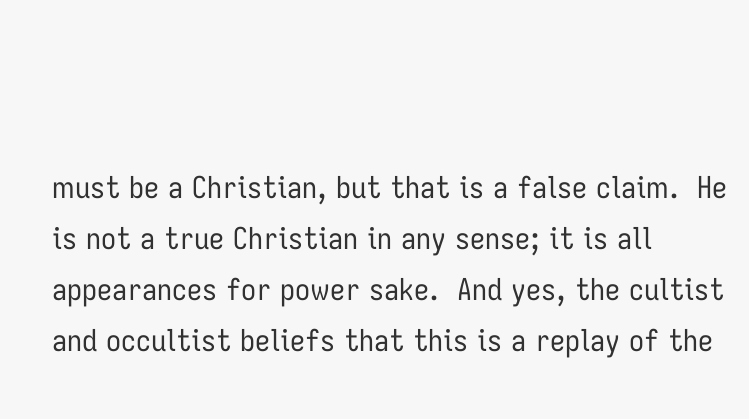must be a Christian, but that is a false claim.  He is not a true Christian in any sense; it is all appearances for power sake.  And yes, the cultist and occultist beliefs that this is a replay of the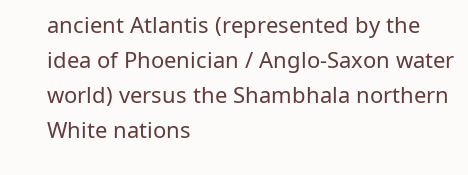ancient Atlantis (represented by the idea of Phoenician / Anglo-Saxon water world) versus the Shambhala northern White nations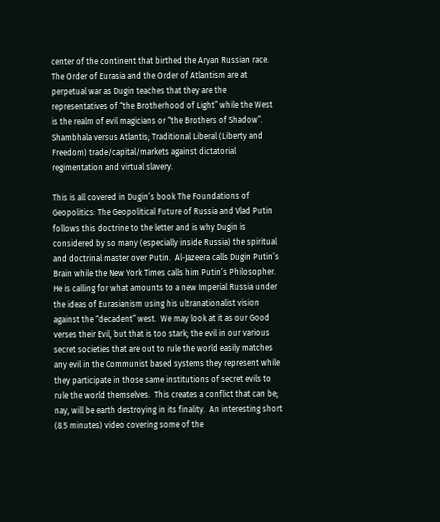center of the continent that birthed the Aryan Russian race. The Order of Eurasia and the Order of Atlantism are at perpetual war as Dugin teaches that they are the representatives of “the Brotherhood of Light” while the West is the realm of evil magicians or “the Brothers of Shadow”.  Shambhala versus Atlantis; Traditional Liberal (Liberty and Freedom) trade/capital/markets against dictatorial regimentation and virtual slavery.

This is all covered in Dugin’s book The Foundations of Geopolitics: The Geopolitical Future of Russia and Vlad Putin follows this doctrine to the letter and is why Dugin is considered by so many (especially inside Russia) the spiritual and doctrinal master over Putin.  Al-Jazeera calls Dugin Putin’s Brain while the New York Times calls him Putin’s Philosopher.  He is calling for what amounts to a new Imperial Russia under the ideas of Eurasianism using his ultranationalist vision against the “decadent” west.  We may look at it as our Good verses their Evil, but that is too stark; the evil in our various secret societies that are out to rule the world easily matches any evil in the Communist based systems they represent while they participate in those same institutions of secret evils to rule the world themselves.  This creates a conflict that can be; nay, will be earth destroying in its finality.  An interesting short (8.5 minutes) video covering some of the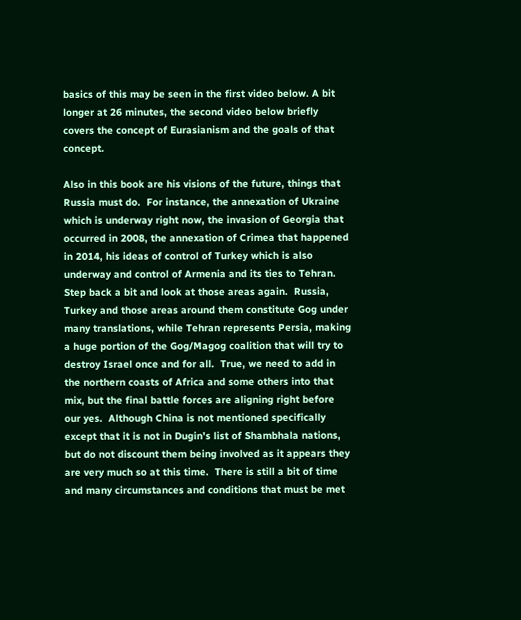basics of this may be seen in the first video below. A bit longer at 26 minutes, the second video below briefly covers the concept of Eurasianism and the goals of that concept.

Also in this book are his visions of the future, things that Russia must do.  For instance, the annexation of Ukraine which is underway right now, the invasion of Georgia that occurred in 2008, the annexation of Crimea that happened in 2014, his ideas of control of Turkey which is also underway and control of Armenia and its ties to Tehran.  Step back a bit and look at those areas again.  Russia, Turkey and those areas around them constitute Gog under many translations, while Tehran represents Persia, making a huge portion of the Gog/Magog coalition that will try to destroy Israel once and for all.  True, we need to add in the northern coasts of Africa and some others into that mix, but the final battle forces are aligning right before our yes.  Although China is not mentioned specifically except that it is not in Dugin’s list of Shambhala nations, but do not discount them being involved as it appears they are very much so at this time.  There is still a bit of time and many circumstances and conditions that must be met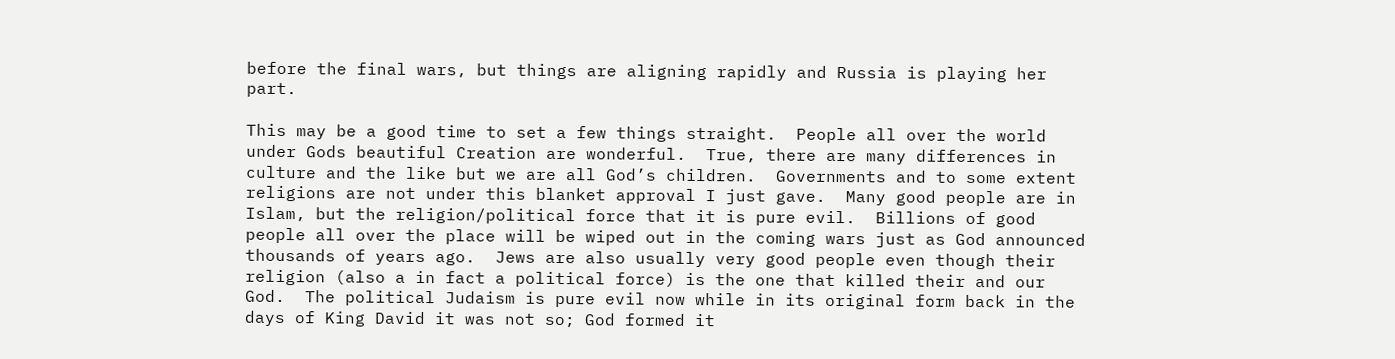before the final wars, but things are aligning rapidly and Russia is playing her part.

This may be a good time to set a few things straight.  People all over the world under Gods beautiful Creation are wonderful.  True, there are many differences in culture and the like but we are all God’s children.  Governments and to some extent religions are not under this blanket approval I just gave.  Many good people are in Islam, but the religion/political force that it is pure evil.  Billions of good people all over the place will be wiped out in the coming wars just as God announced thousands of years ago.  Jews are also usually very good people even though their religion (also a in fact a political force) is the one that killed their and our God.  The political Judaism is pure evil now while in its original form back in the days of King David it was not so; God formed it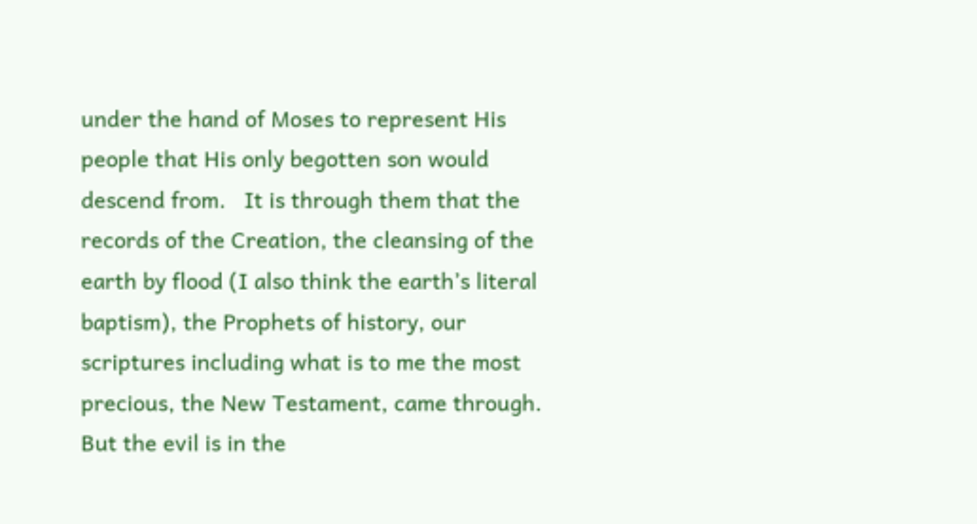under the hand of Moses to represent His people that His only begotten son would descend from.   It is through them that the records of the Creation, the cleansing of the earth by flood (I also think the earth’s literal baptism), the Prophets of history, our scriptures including what is to me the most precious, the New Testament, came through.  But the evil is in the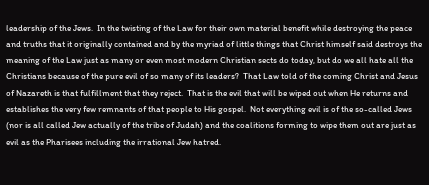leadership of the Jews.  In the twisting of the Law for their own material benefit while destroying the peace and truths that it originally contained and by the myriad of little things that Christ himself said destroys the meaning of the Law just as many or even most modern Christian sects do today, but do we all hate all the Christians because of the pure evil of so many of its leaders?  That Law told of the coming Christ and Jesus of Nazareth is that fulfillment that they reject.  That is the evil that will be wiped out when He returns and establishes the very few remnants of that people to His gospel.  Not everything evil is of the so-called Jews (nor is all called Jew actually of the tribe of Judah) and the coalitions forming to wipe them out are just as evil as the Pharisees including the irrational Jew hatred.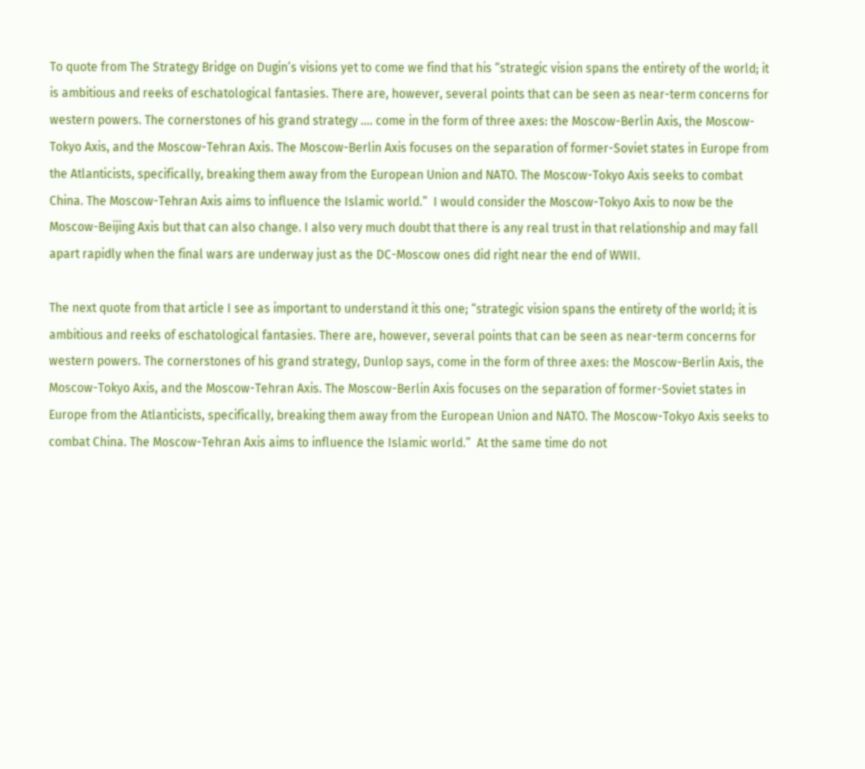To quote from The Strategy Bridge on Dugin’s visions yet to come we find that his “strategic vision spans the entirety of the world; it is ambitious and reeks of eschatological fantasies. There are, however, several points that can be seen as near-term concerns for western powers. The cornerstones of his grand strategy …. come in the form of three axes: the Moscow-Berlin Axis, the Moscow-Tokyo Axis, and the Moscow-Tehran Axis. The Moscow-Berlin Axis focuses on the separation of former-Soviet states in Europe from the Atlanticists, specifically, breaking them away from the European Union and NATO. The Moscow-Tokyo Axis seeks to combat China. The Moscow-Tehran Axis aims to influence the Islamic world.”  I would consider the Moscow-Tokyo Axis to now be the Moscow-Beijing Axis but that can also change. I also very much doubt that there is any real trust in that relationship and may fall apart rapidly when the final wars are underway just as the DC-Moscow ones did right near the end of WWII.

The next quote from that article I see as important to understand it this one; “strategic vision spans the entirety of the world; it is ambitious and reeks of eschatological fantasies. There are, however, several points that can be seen as near-term concerns for western powers. The cornerstones of his grand strategy, Dunlop says, come in the form of three axes: the Moscow-Berlin Axis, the Moscow-Tokyo Axis, and the Moscow-Tehran Axis. The Moscow-Berlin Axis focuses on the separation of former-Soviet states in Europe from the Atlanticists, specifically, breaking them away from the European Union and NATO. The Moscow-Tokyo Axis seeks to combat China. The Moscow-Tehran Axis aims to influence the Islamic world.”  At the same time do not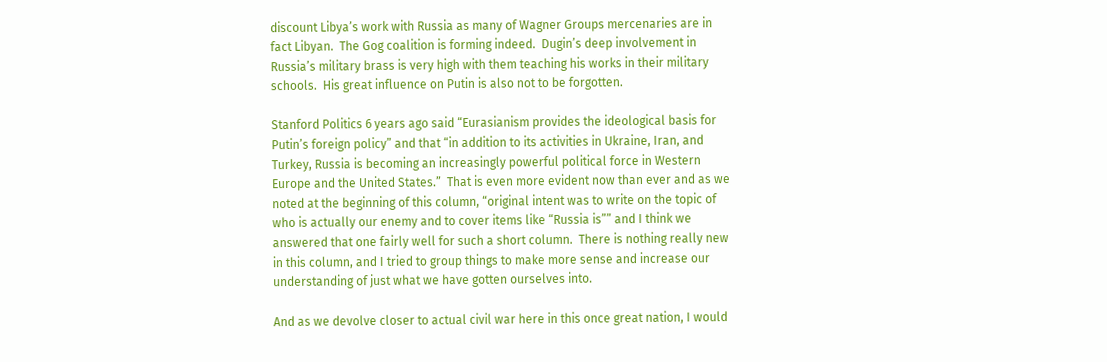discount Libya’s work with Russia as many of Wagner Groups mercenaries are in fact Libyan.  The Gog coalition is forming indeed.  Dugin’s deep involvement in Russia’s military brass is very high with them teaching his works in their military schools.  His great influence on Putin is also not to be forgotten.

Stanford Politics 6 years ago said “Eurasianism provides the ideological basis for Putin’s foreign policy” and that “in addition to its activities in Ukraine, Iran, and Turkey, Russia is becoming an increasingly powerful political force in Western Europe and the United States.”  That is even more evident now than ever and as we noted at the beginning of this column, “original intent was to write on the topic of who is actually our enemy and to cover items like “Russia is”” and I think we answered that one fairly well for such a short column.  There is nothing really new in this column, and I tried to group things to make more sense and increase our understanding of just what we have gotten ourselves into.

And as we devolve closer to actual civil war here in this once great nation, I would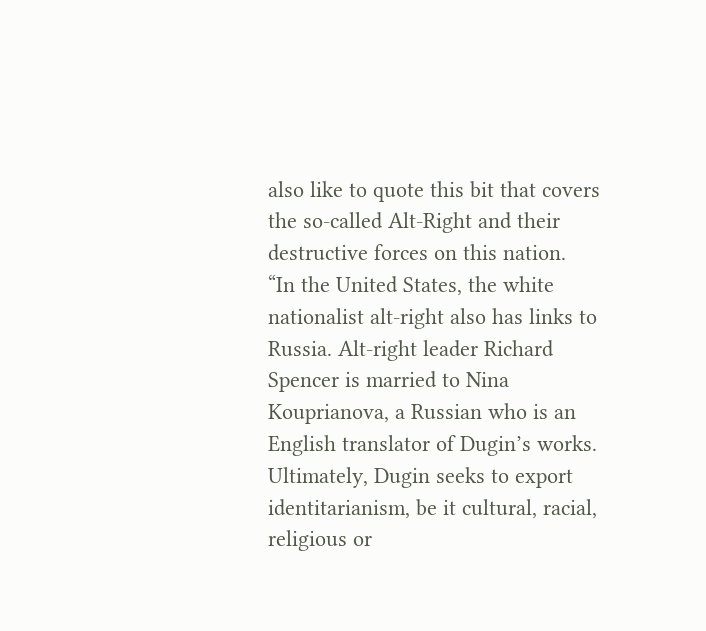also like to quote this bit that covers the so-called Alt-Right and their destructive forces on this nation.  “In the United States, the white nationalist alt-right also has links to Russia. Alt-right leader Richard Spencer is married to Nina Kouprianova, a Russian who is an English translator of Dugin’s works. Ultimately, Dugin seeks to export identitarianism, be it cultural, racial, religious or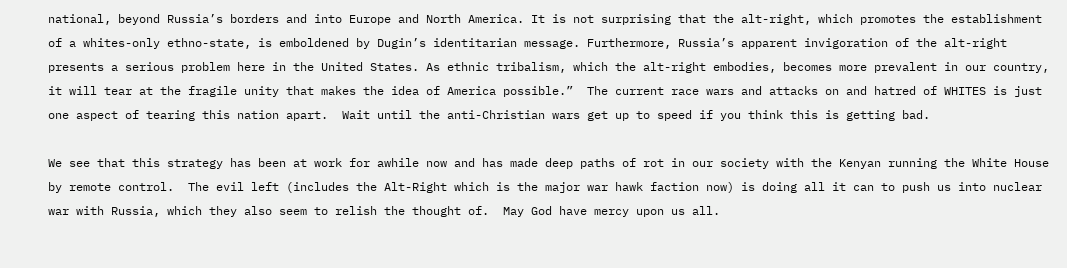national, beyond Russia’s borders and into Europe and North America. It is not surprising that the alt-right, which promotes the establishment of a whites-only ethno-state, is emboldened by Dugin’s identitarian message. Furthermore, Russia’s apparent invigoration of the alt-right presents a serious problem here in the United States. As ethnic tribalism, which the alt-right embodies, becomes more prevalent in our country, it will tear at the fragile unity that makes the idea of America possible.”  The current race wars and attacks on and hatred of WHITES is just one aspect of tearing this nation apart.  Wait until the anti-Christian wars get up to speed if you think this is getting bad.

We see that this strategy has been at work for awhile now and has made deep paths of rot in our society with the Kenyan running the White House by remote control.  The evil left (includes the Alt-Right which is the major war hawk faction now) is doing all it can to push us into nuclear war with Russia, which they also seem to relish the thought of.  May God have mercy upon us all.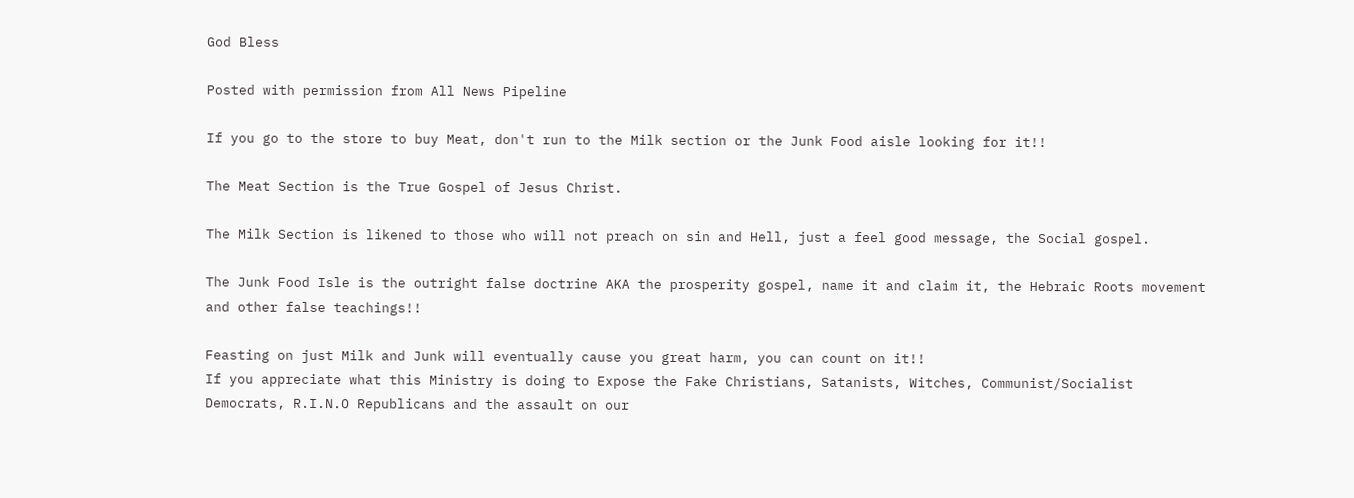God Bless

Posted with permission from All News Pipeline

If you go to the store to buy Meat, don't run to the Milk section or the Junk Food aisle looking for it!!

The Meat Section is the True Gospel of Jesus Christ.

The Milk Section is likened to those who will not preach on sin and Hell, just a feel good message, the Social gospel.

The Junk Food Isle is the outright false doctrine AKA the prosperity gospel, name it and claim it, the Hebraic Roots movement and other false teachings!!

Feasting on just Milk and Junk will eventually cause you great harm, you can count on it!!
If you appreciate what this Ministry is doing to Expose the Fake Christians, Satanists, Witches, Communist/Socialist Democrats, R.I.N.O Republicans and the assault on our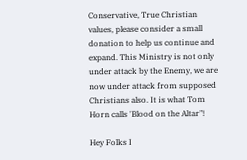Conservative, True Christian values, please consider a small donation to help us continue and expand. This Ministry is not only under attack by the Enemy, we are now under attack from supposed Christians also. It is what Tom Horn calls 'Blood on the Altar"!

Hey Folks I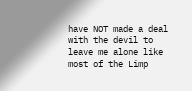have NOT made a deal with the devil to leave me alone like most of the Limp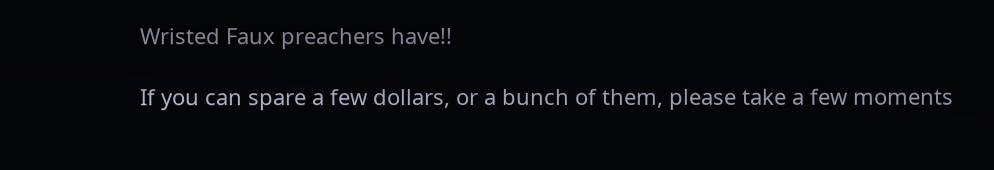Wristed Faux preachers have!!

If you can spare a few dollars, or a bunch of them, please take a few moments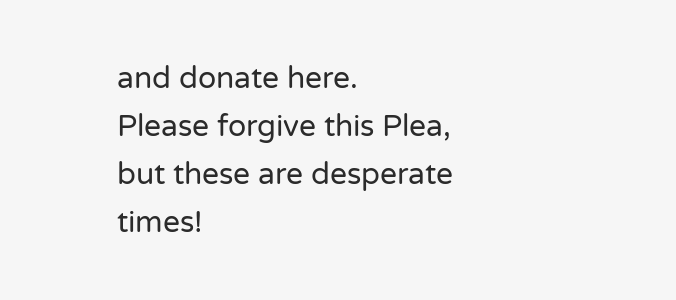and donate here.  Please forgive this Plea, but these are desperate times!